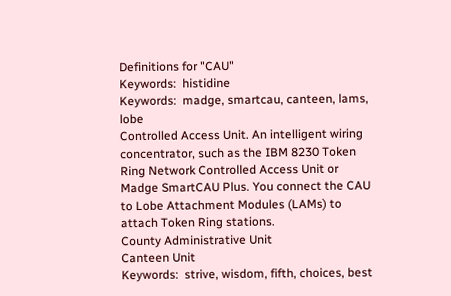Definitions for "CAU"
Keywords:  histidine
Keywords:  madge, smartcau, canteen, lams, lobe
Controlled Access Unit. An intelligent wiring concentrator, such as the IBM 8230 Token Ring Network Controlled Access Unit or Madge SmartCAU Plus. You connect the CAU to Lobe Attachment Modules (LAMs) to attach Token Ring stations.
County Administrative Unit
Canteen Unit
Keywords:  strive, wisdom, fifth, choices, best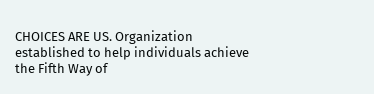CHOICES ARE US. Organization established to help individuals achieve the Fifth Way of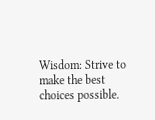Wisdom: Strive to make the best choices possible.